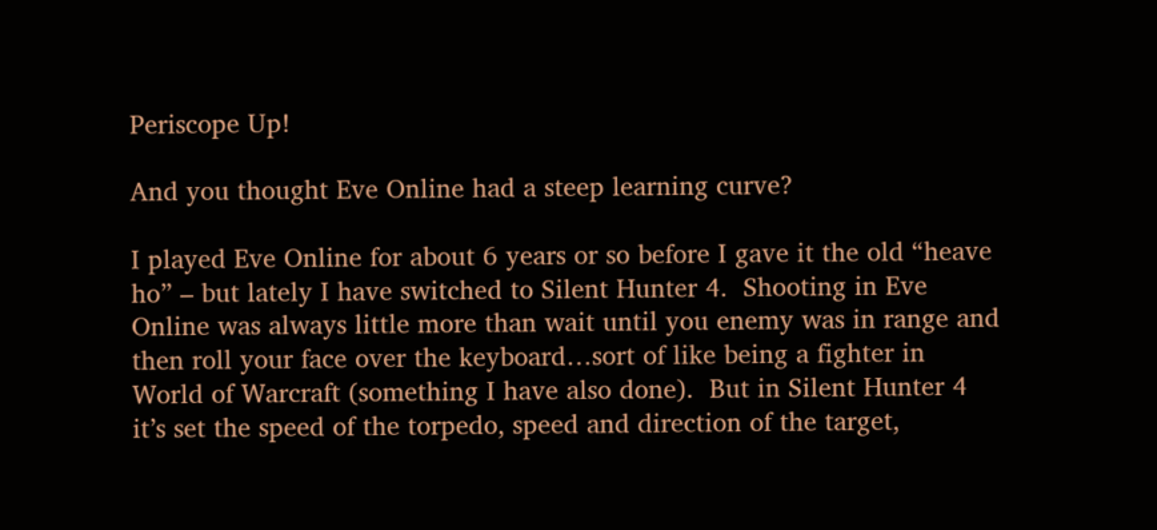Periscope Up!

And you thought Eve Online had a steep learning curve?

I played Eve Online for about 6 years or so before I gave it the old “heave ho” – but lately I have switched to Silent Hunter 4.  Shooting in Eve Online was always little more than wait until you enemy was in range and then roll your face over the keyboard…sort of like being a fighter in World of Warcraft (something I have also done).  But in Silent Hunter 4 it’s set the speed of the torpedo, speed and direction of the target,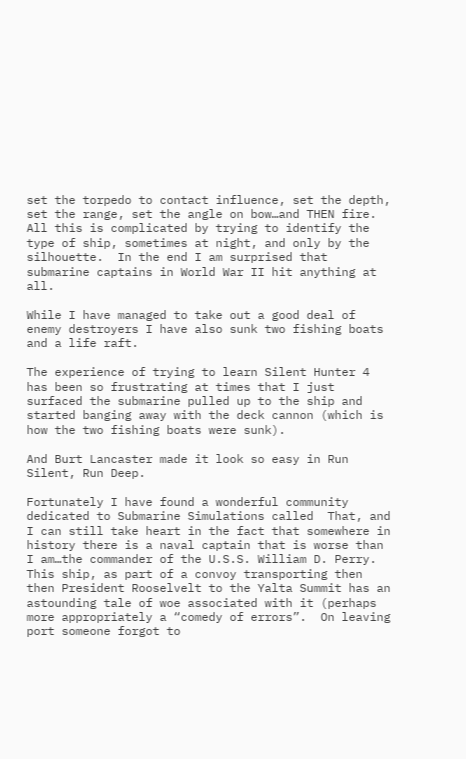set the torpedo to contact influence, set the depth, set the range, set the angle on bow…and THEN fire.   All this is complicated by trying to identify the type of ship, sometimes at night, and only by the silhouette.  In the end I am surprised that submarine captains in World War II hit anything at all.

While I have managed to take out a good deal of enemy destroyers I have also sunk two fishing boats and a life raft.

The experience of trying to learn Silent Hunter 4 has been so frustrating at times that I just surfaced the submarine pulled up to the ship and started banging away with the deck cannon (which is how the two fishing boats were sunk).

And Burt Lancaster made it look so easy in Run Silent, Run Deep.

Fortunately I have found a wonderful community dedicated to Submarine Simulations called  That, and I can still take heart in the fact that somewhere in history there is a naval captain that is worse than I am…the commander of the U.S.S. William D. Perry.  This ship, as part of a convoy transporting then then President Rooselvelt to the Yalta Summit has an astounding tale of woe associated with it (perhaps more appropriately a “comedy of errors”.  On leaving port someone forgot to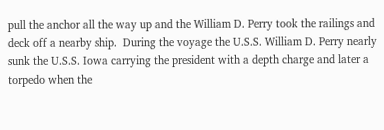pull the anchor all the way up and the William D. Perry took the railings and deck off a nearby ship.  During the voyage the U.S.S. William D. Perry nearly sunk the U.S.S. Iowa carrying the president with a depth charge and later a torpedo when the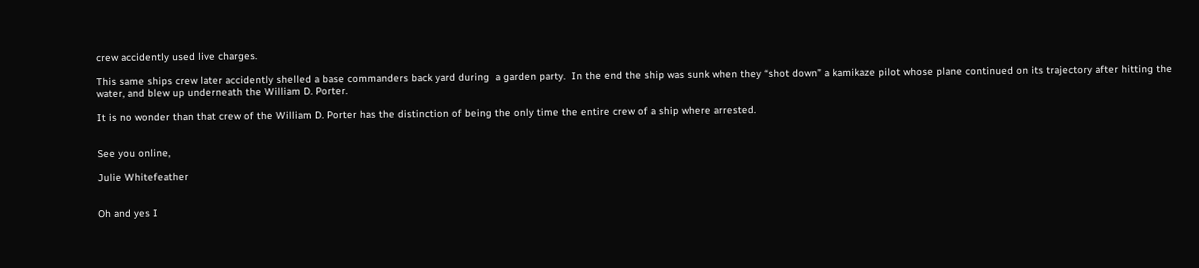crew accidently used live charges.

This same ships crew later accidently shelled a base commanders back yard during  a garden party.  In the end the ship was sunk when they “shot down” a kamikaze pilot whose plane continued on its trajectory after hitting the water, and blew up underneath the William D. Porter.

It is no wonder than that crew of the William D. Porter has the distinction of being the only time the entire crew of a ship where arrested.


See you online,

Julie Whitefeather


Oh and yes I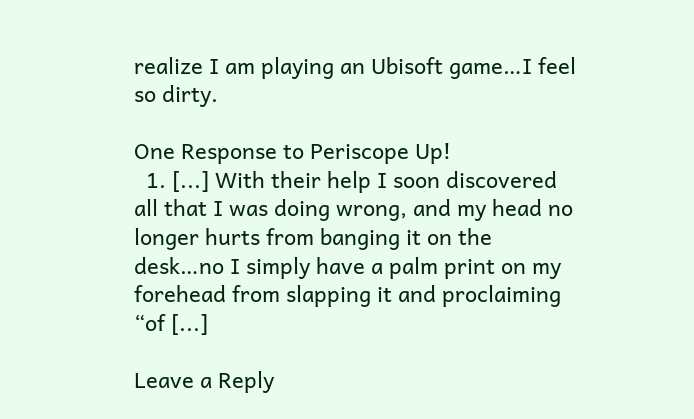realize I am playing an Ubisoft game…I feel so dirty.

One Response to Periscope Up!
  1. [...] With their help I soon discovered all that I was doing wrong, and my head no longer hurts from banging it on the desk…no I simply have a palm print on my forehead from slapping it and proclaiming “of [...]

Leave a Reply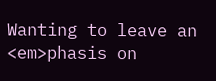Wanting to leave an <em>phasis on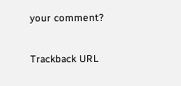your comment?

Trackback URL